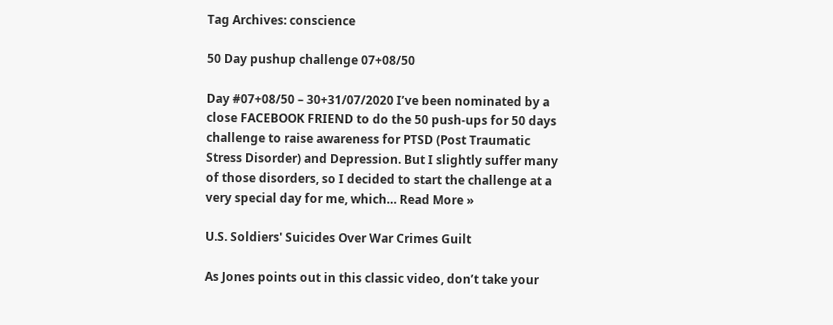Tag Archives: conscience

50 Day pushup challenge 07+08/50

Day #07+08/50 – 30+31/07/2020 I’ve been nominated by a close FACEBOOK FRIEND to do the 50 push-ups for 50 days challenge to raise awareness for PTSD (Post Traumatic Stress Disorder) and Depression. But I slightly suffer many of those disorders, so I decided to start the challenge at a very special day for me, which… Read More »

U.S. Soldiers' Suicides Over War Crimes Guilt

As Jones points out in this classic video, don’t take your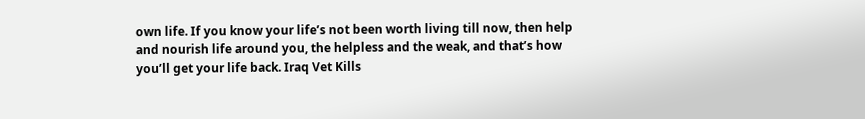own life. If you know your life’s not been worth living till now, then help and nourish life around you, the helpless and the weak, and that’s how you’ll get your life back. Iraq Vet Kills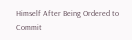Himself After Being Ordered to Commit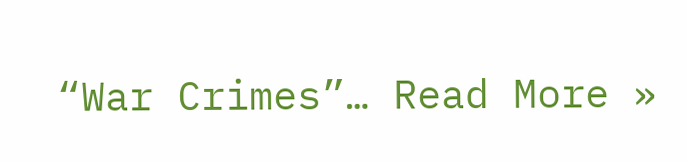“War Crimes”… Read More »